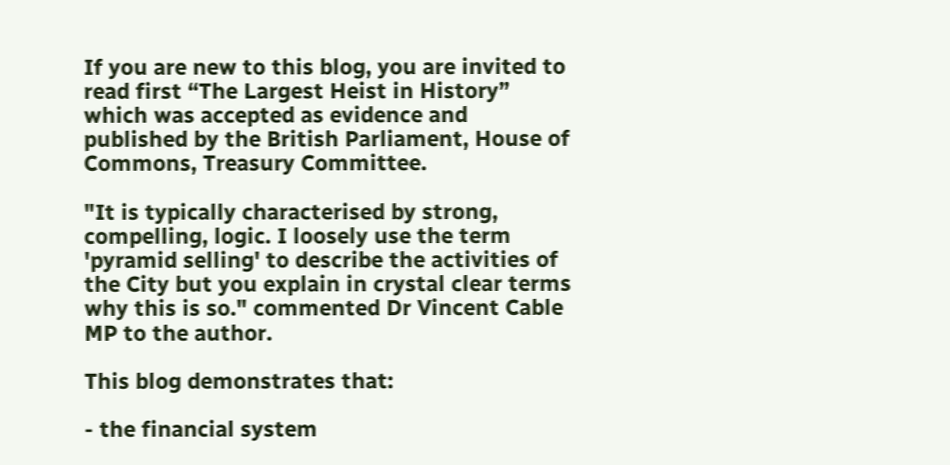If you are new to this blog, you are invited to read first “The Largest Heist in History” which was accepted as evidence and published by the British Parliament, House of Commons, Treasury Committee.

"It is typically characterised by strong, compelling, logic. I loosely use the term 'pyramid selling' to describe the activities of the City but you explain in crystal clear terms why this is so." commented Dr Vincent Cable MP to the author.

This blog demonstrates that:

- the financial system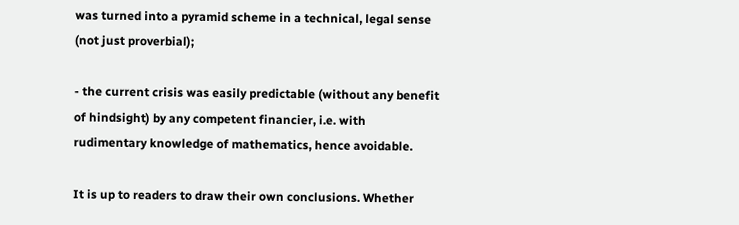was turned into a pyramid scheme in a technical, legal sense (not just proverbial);

- the current crisis was easily predictable (without any benefit of hindsight) by any competent financier, i.e. with rudimentary knowledge of mathematics, hence avoidable.

It is up to readers to draw their own conclusions. Whether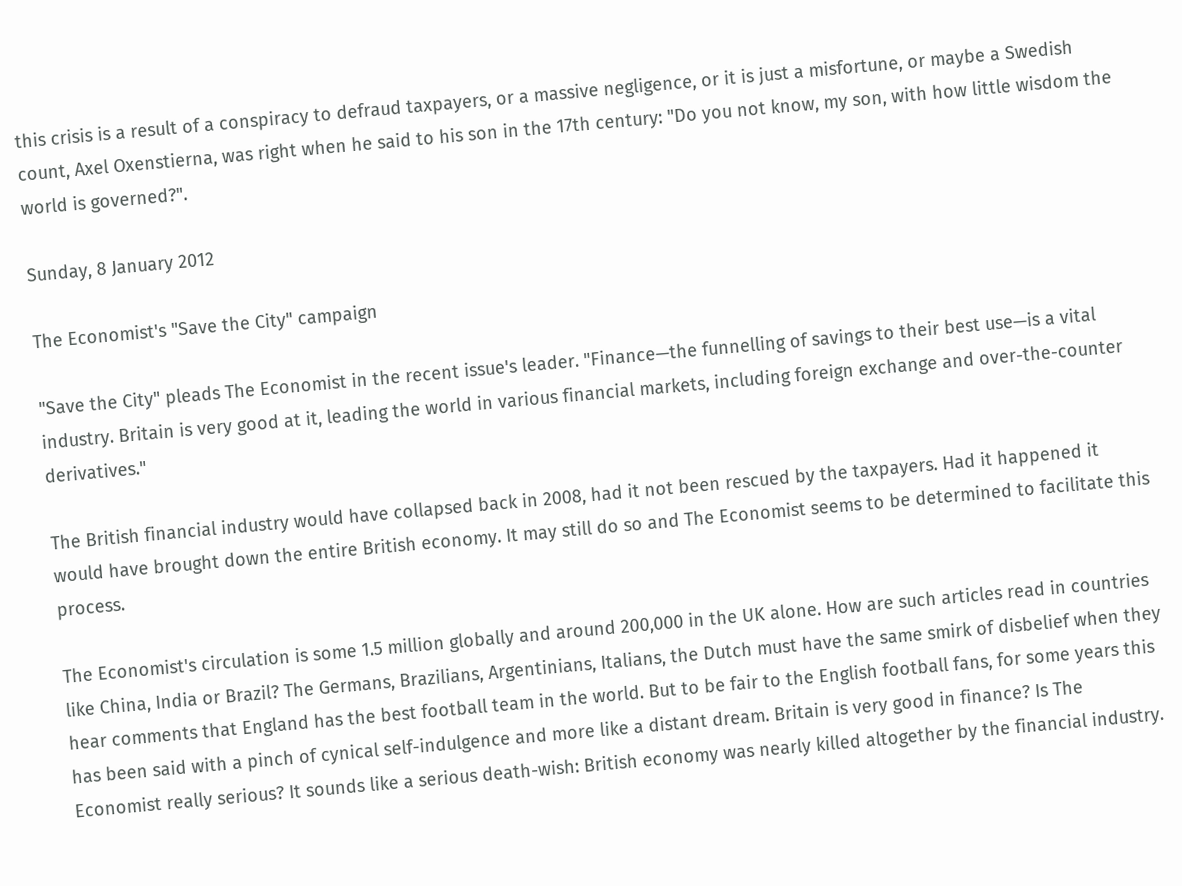this crisis is a result of a conspiracy to defraud taxpayers, or a massive negligence, or it is just a misfortune, or maybe a Swedish count, Axel Oxenstierna, was right when he said to his son in the 17th century: "Do you not know, my son, with how little wisdom the world is governed?".

Sunday, 8 January 2012

The Economist's "Save the City" campaign

"Save the City" pleads The Economist in the recent issue's leader. "Finance—the funnelling of savings to their best use—is a vital industry. Britain is very good at it, leading the world in various financial markets, including foreign exchange and over-the-counter derivatives."

The British financial industry would have collapsed back in 2008, had it not been rescued by the taxpayers. Had it happened it would have brought down the entire British economy. It may still do so and The Economist seems to be determined to facilitate this process.

The Economist's circulation is some 1.5 million globally and around 200,000 in the UK alone. How are such articles read in countries like China, India or Brazil? The Germans, Brazilians, Argentinians, Italians, the Dutch must have the same smirk of disbelief when they hear comments that England has the best football team in the world. But to be fair to the English football fans, for some years this has been said with a pinch of cynical self-indulgence and more like a distant dream. Britain is very good in finance? Is The Economist really serious? It sounds like a serious death-wish: British economy was nearly killed altogether by the financial industry.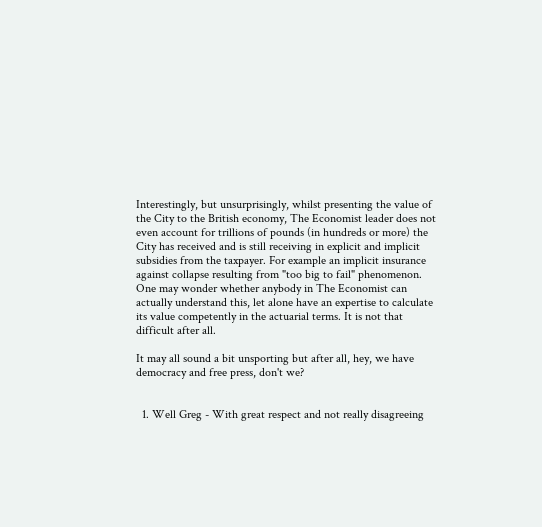Interestingly, but unsurprisingly, whilst presenting the value of the City to the British economy, The Economist leader does not even account for trillions of pounds (in hundreds or more) the City has received and is still receiving in explicit and implicit subsidies from the taxpayer. For example an implicit insurance against collapse resulting from "too big to fail" phenomenon. One may wonder whether anybody in The Economist can actually understand this, let alone have an expertise to calculate its value competently in the actuarial terms. It is not that difficult after all.

It may all sound a bit unsporting but after all, hey, we have democracy and free press, don't we?


  1. Well Greg - With great respect and not really disagreeing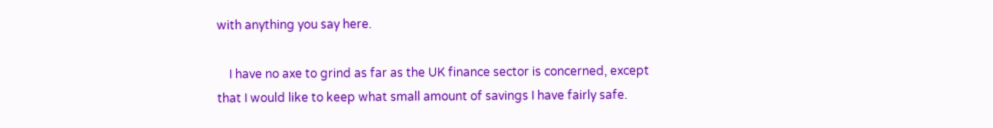with anything you say here.

    I have no axe to grind as far as the UK finance sector is concerned, except that I would like to keep what small amount of savings I have fairly safe.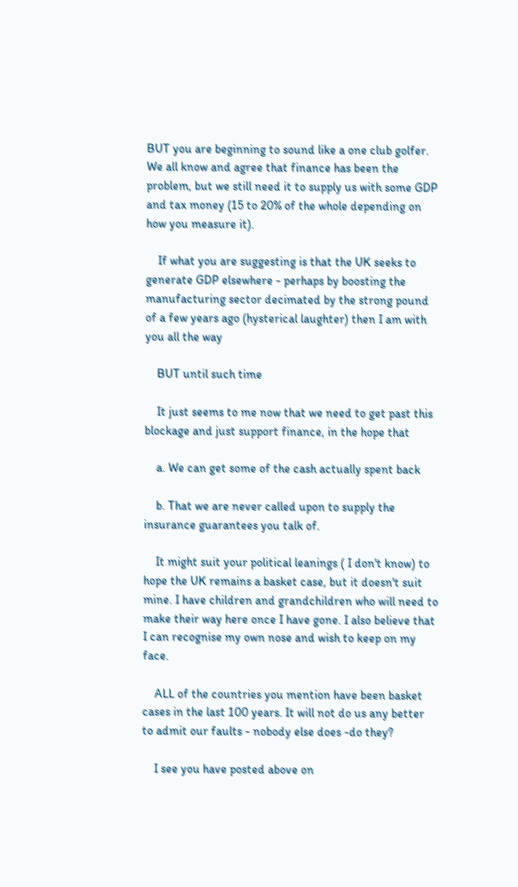BUT you are beginning to sound like a one club golfer. We all know and agree that finance has been the problem, but we still need it to supply us with some GDP and tax money (15 to 20% of the whole depending on how you measure it).

    If what you are suggesting is that the UK seeks to generate GDP elsewhere - perhaps by boosting the manufacturing sector decimated by the strong pound of a few years ago (hysterical laughter) then I am with you all the way

    BUT until such time

    It just seems to me now that we need to get past this blockage and just support finance, in the hope that

    a. We can get some of the cash actually spent back

    b. That we are never called upon to supply the insurance guarantees you talk of.

    It might suit your political leanings ( I don't know) to hope the UK remains a basket case, but it doesn't suit mine. I have children and grandchildren who will need to make their way here once I have gone. I also believe that I can recognise my own nose and wish to keep on my face.

    ALL of the countries you mention have been basket cases in the last 100 years. It will not do us any better to admit our faults - nobody else does -do they?

    I see you have posted above on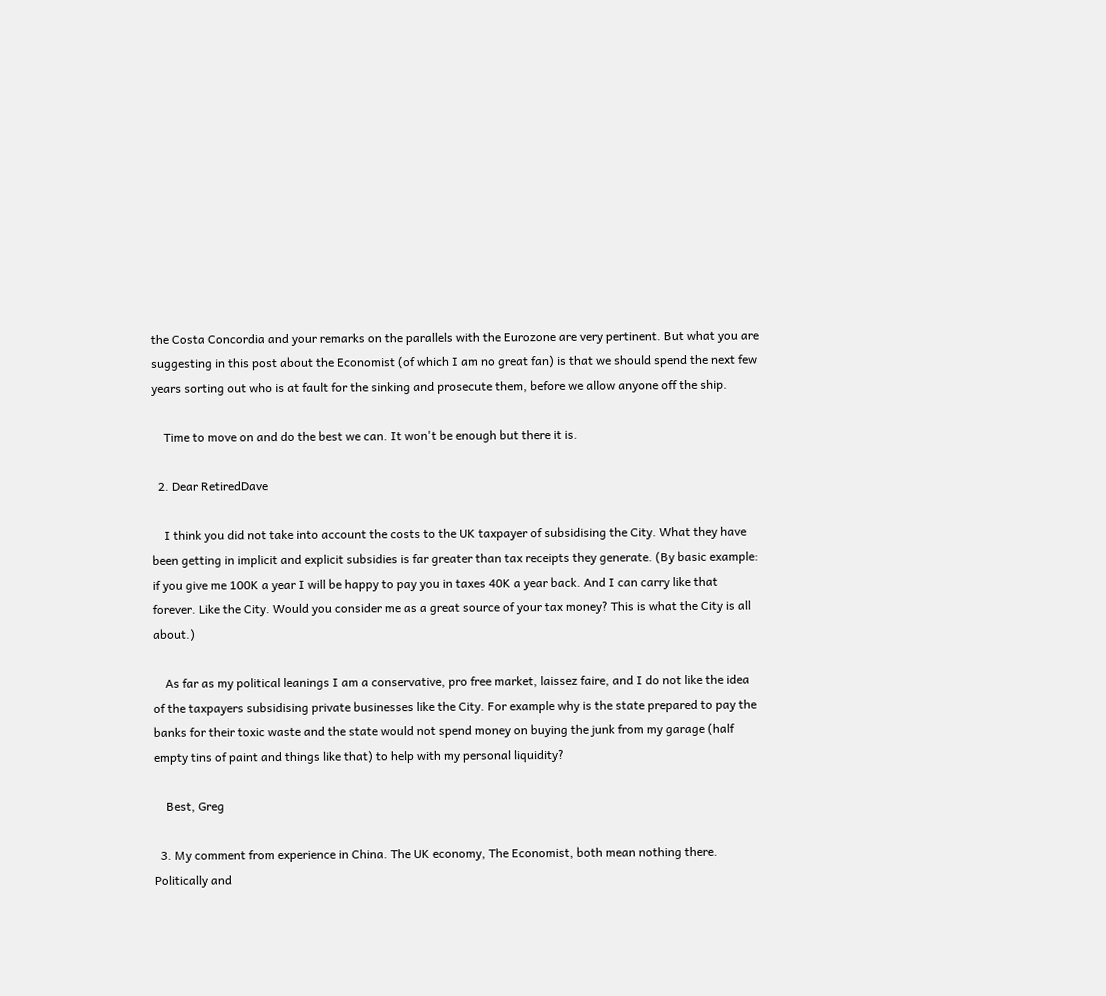the Costa Concordia and your remarks on the parallels with the Eurozone are very pertinent. But what you are suggesting in this post about the Economist (of which I am no great fan) is that we should spend the next few years sorting out who is at fault for the sinking and prosecute them, before we allow anyone off the ship.

    Time to move on and do the best we can. It won't be enough but there it is.

  2. Dear RetiredDave

    I think you did not take into account the costs to the UK taxpayer of subsidising the City. What they have been getting in implicit and explicit subsidies is far greater than tax receipts they generate. (By basic example: if you give me 100K a year I will be happy to pay you in taxes 40K a year back. And I can carry like that forever. Like the City. Would you consider me as a great source of your tax money? This is what the City is all about.)

    As far as my political leanings I am a conservative, pro free market, laissez faire, and I do not like the idea of the taxpayers subsidising private businesses like the City. For example why is the state prepared to pay the banks for their toxic waste and the state would not spend money on buying the junk from my garage (half empty tins of paint and things like that) to help with my personal liquidity?

    Best, Greg

  3. My comment from experience in China. The UK economy, The Economist, both mean nothing there. Politically and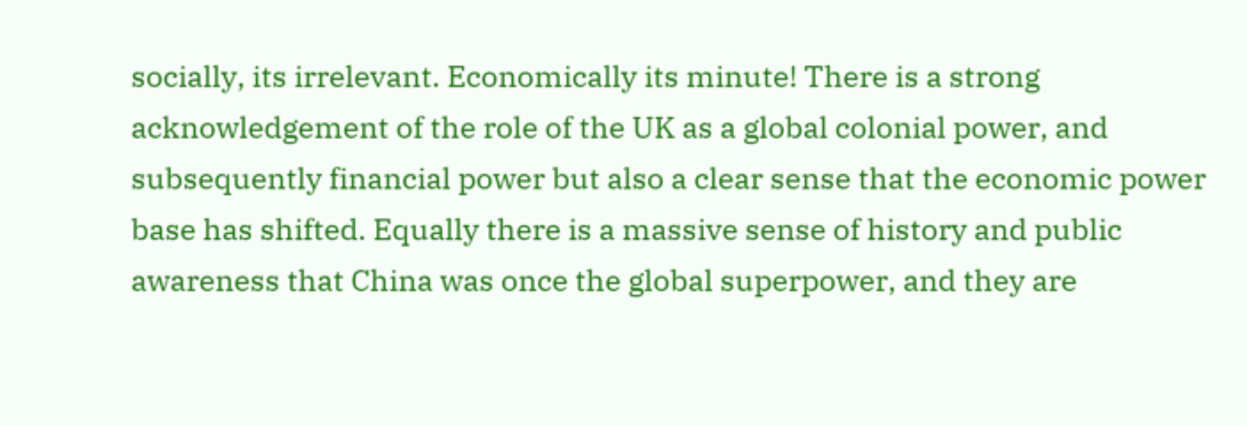socially, its irrelevant. Economically its minute! There is a strong acknowledgement of the role of the UK as a global colonial power, and subsequently financial power but also a clear sense that the economic power base has shifted. Equally there is a massive sense of history and public awareness that China was once the global superpower, and they are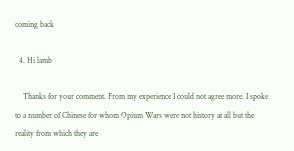coming back

  4. Hi lamb

    Thanks for your comment. From my experience I could not agree more. I spoke to a number of Chinese for whom Opium Wars were not history at all but the reality from which they are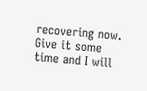recovering now. Give it some time and I will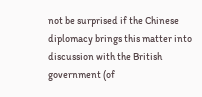not be surprised if the Chinese diplomacy brings this matter into discussion with the British government (of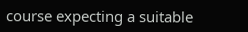course expecting a suitable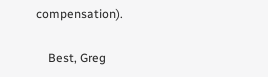compensation).

    Best, Greg